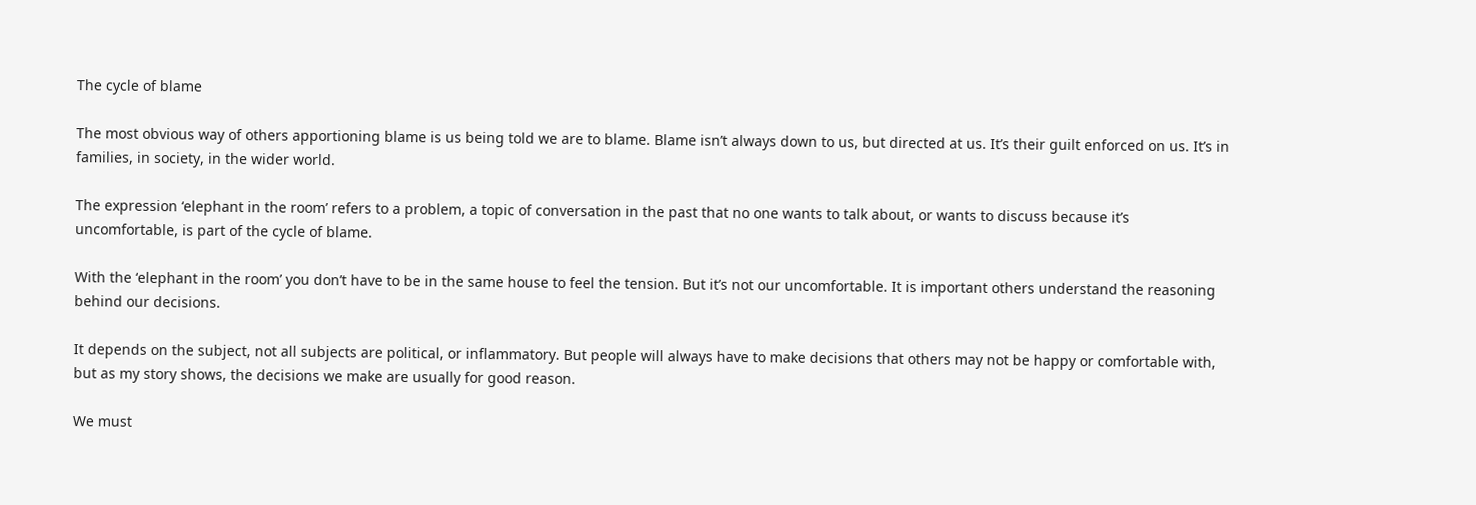The cycle of blame

The most obvious way of others apportioning blame is us being told we are to blame. Blame isn’t always down to us, but directed at us. It’s their guilt enforced on us. It’s in families, in society, in the wider world.

The expression ‘elephant in the room’ refers to a problem, a topic of conversation in the past that no one wants to talk about, or wants to discuss because it’s uncomfortable, is part of the cycle of blame.

With the ‘elephant in the room’ you don’t have to be in the same house to feel the tension. But it’s not our uncomfortable. It is important others understand the reasoning behind our decisions.

It depends on the subject, not all subjects are political, or inflammatory. But people will always have to make decisions that others may not be happy or comfortable with, but as my story shows, the decisions we make are usually for good reason.

We must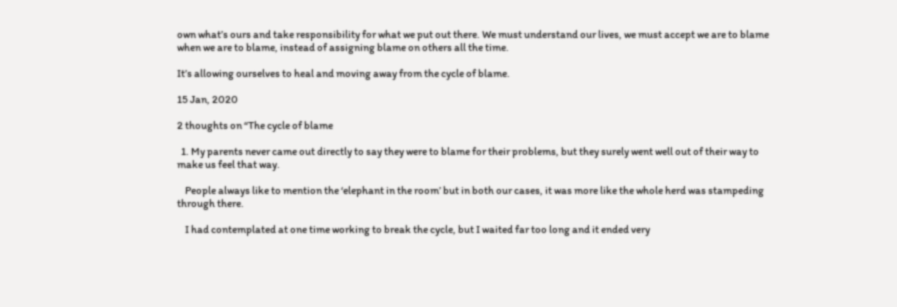own what’s ours and take responsibility for what we put out there. We must understand our lives, we must accept we are to blame when we are to blame, instead of assigning blame on others all the time.

It’s allowing ourselves to heal and moving away from the cycle of blame.

15 Jan, 2020

2 thoughts on “The cycle of blame

  1. My parents never came out directly to say they were to blame for their problems, but they surely went well out of their way to make us feel that way.

    People always like to mention the ‘elephant in the room’ but in both our cases, it was more like the whole herd was stampeding through there.

    I had contemplated at one time working to break the cycle, but I waited far too long and it ended very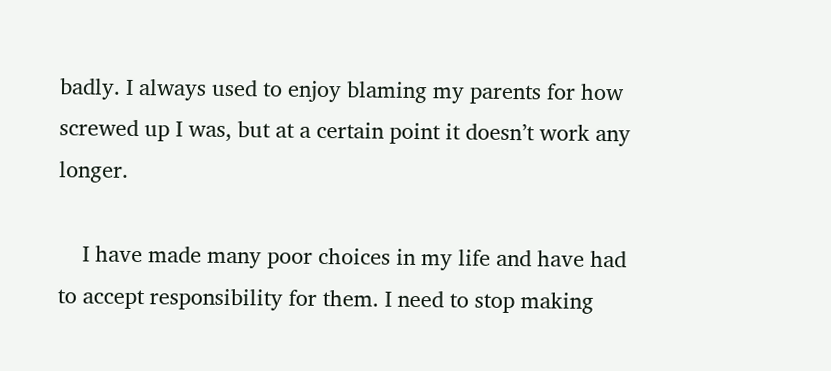badly. I always used to enjoy blaming my parents for how screwed up I was, but at a certain point it doesn’t work any longer.

    I have made many poor choices in my life and have had to accept responsibility for them. I need to stop making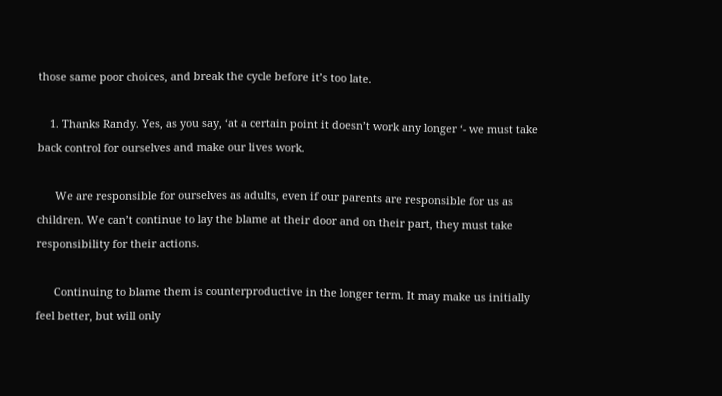those same poor choices, and break the cycle before it’s too late.

    1. Thanks Randy. Yes, as you say, ‘at a certain point it doesn’t work any longer ‘- we must take back control for ourselves and make our lives work.

      We are responsible for ourselves as adults, even if our parents are responsible for us as children. We can’t continue to lay the blame at their door and on their part, they must take responsibility for their actions.

      Continuing to blame them is counterproductive in the longer term. It may make us initially feel better, but will only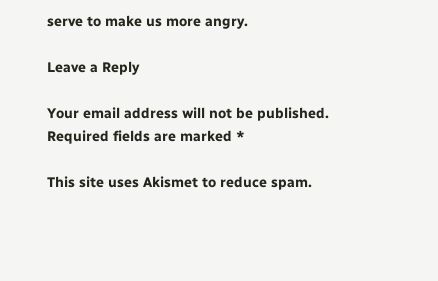serve to make us more angry.

Leave a Reply

Your email address will not be published. Required fields are marked *

This site uses Akismet to reduce spam.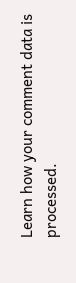Learn how your comment data is processed.